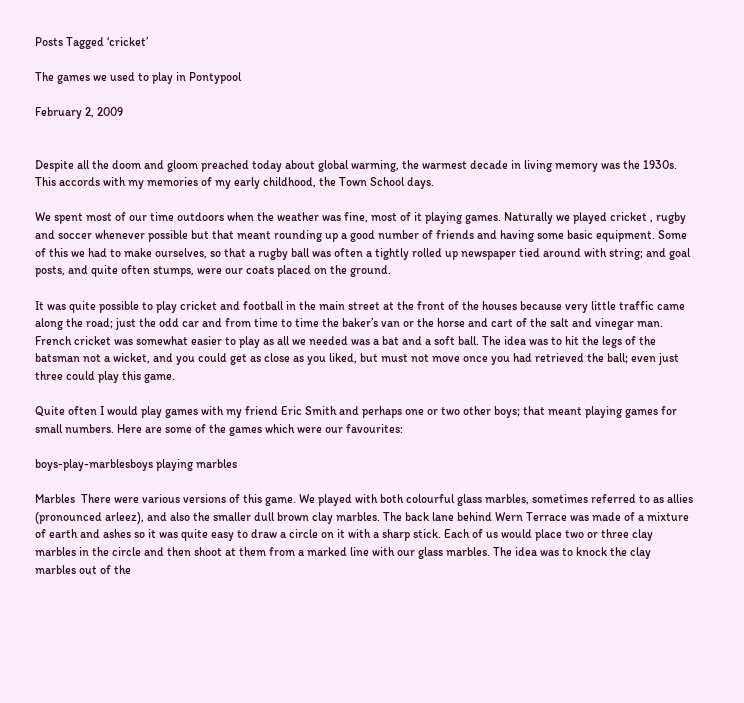Posts Tagged ‘cricket’

The games we used to play in Pontypool

February 2, 2009


Despite all the doom and gloom preached today about global warming, the warmest decade in living memory was the 1930s. This accords with my memories of my early childhood, the Town School days.

We spent most of our time outdoors when the weather was fine, most of it playing games. Naturally we played cricket , rugby and soccer whenever possible but that meant rounding up a good number of friends and having some basic equipment. Some of this we had to make ourselves, so that a rugby ball was often a tightly rolled up newspaper tied around with string; and goal posts, and quite often stumps, were our coats placed on the ground.

It was quite possible to play cricket and football in the main street at the front of the houses because very little traffic came along the road; just the odd car and from time to time the baker’s van or the horse and cart of the salt and vinegar man. French cricket was somewhat easier to play as all we needed was a bat and a soft ball. The idea was to hit the legs of the batsman not a wicket, and you could get as close as you liked, but must not move once you had retrieved the ball; even just three could play this game.

Quite often I would play games with my friend Eric Smith and perhaps one or two other boys; that meant playing games for small numbers. Here are some of the games which were our favourites:

boys-play-marblesboys playing marbles

Marbles  There were various versions of this game. We played with both colourful glass marbles, sometimes referred to as allies (pronounced arleez), and also the smaller dull brown clay marbles. The back lane behind Wern Terrace was made of a mixture of earth and ashes so it was quite easy to draw a circle on it with a sharp stick. Each of us would place two or three clay marbles in the circle and then shoot at them from a marked line with our glass marbles. The idea was to knock the clay marbles out of the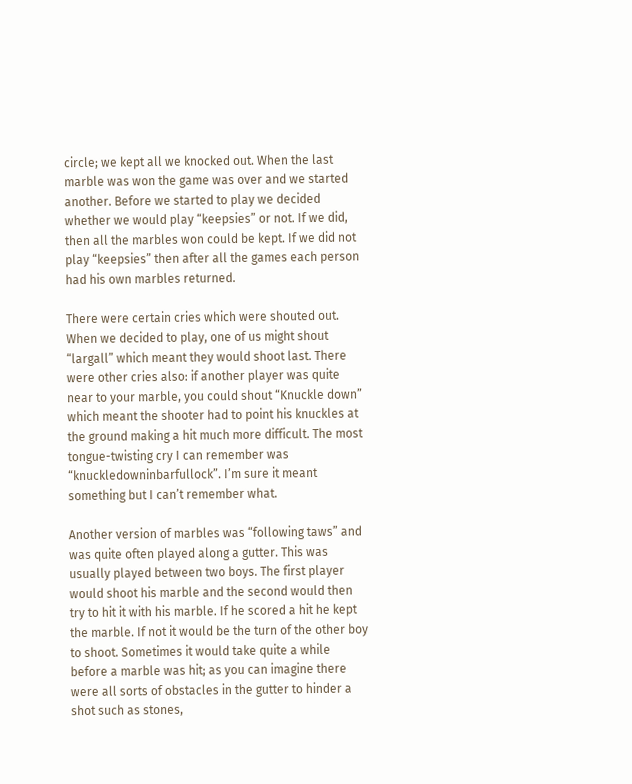circle; we kept all we knocked out. When the last marble was won the game was over and we started another. Before we started to play we decided whether we would play “keepsies” or not. If we did, then all the marbles won could be kept. If we did not play “keepsies” then after all the games each person had his own marbles returned.

There were certain cries which were shouted out. When we decided to play, one of us might shout “largall” which meant they would shoot last. There were other cries also: if another player was quite near to your marble, you could shout “Knuckle down” which meant the shooter had to point his knuckles at the ground making a hit much more difficult. The most tongue-twisting cry I can remember was “knuckledowninbarfullock”. I’m sure it meant something but I can’t remember what.

Another version of marbles was “following taws” and was quite often played along a gutter. This was usually played between two boys. The first player would shoot his marble and the second would then try to hit it with his marble. If he scored a hit he kept the marble. If not it would be the turn of the other boy to shoot. Sometimes it would take quite a while before a marble was hit; as you can imagine there were all sorts of obstacles in the gutter to hinder a shot such as stones,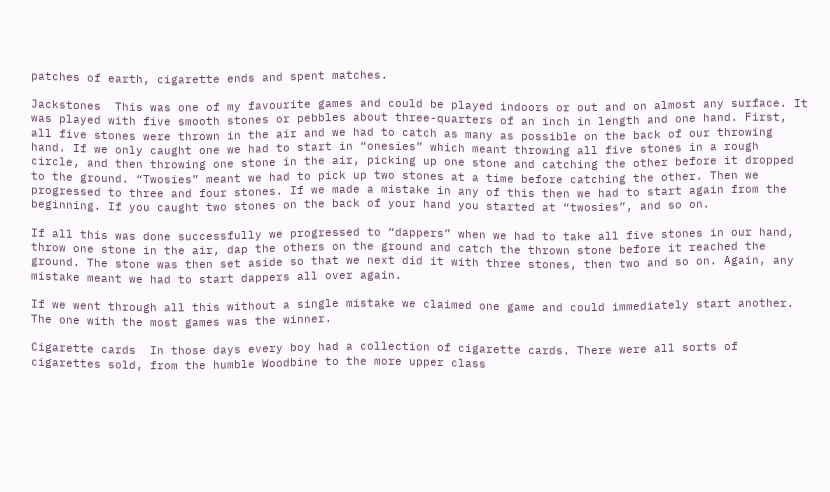patches of earth, cigarette ends and spent matches.

Jackstones  This was one of my favourite games and could be played indoors or out and on almost any surface. It was played with five smooth stones or pebbles about three-quarters of an inch in length and one hand. First, all five stones were thrown in the air and we had to catch as many as possible on the back of our throwing hand. If we only caught one we had to start in “onesies” which meant throwing all five stones in a rough circle, and then throwing one stone in the air, picking up one stone and catching the other before it dropped to the ground. “Twosies” meant we had to pick up two stones at a time before catching the other. Then we progressed to three and four stones. If we made a mistake in any of this then we had to start again from the beginning. If you caught two stones on the back of your hand you started at “twosies”, and so on.

If all this was done successfully we progressed to “dappers” when we had to take all five stones in our hand, throw one stone in the air, dap the others on the ground and catch the thrown stone before it reached the ground. The stone was then set aside so that we next did it with three stones, then two and so on. Again, any mistake meant we had to start dappers all over again.

If we went through all this without a single mistake we claimed one game and could immediately start another. The one with the most games was the winner.

Cigarette cards  In those days every boy had a collection of cigarette cards. There were all sorts of cigarettes sold, from the humble Woodbine to the more upper class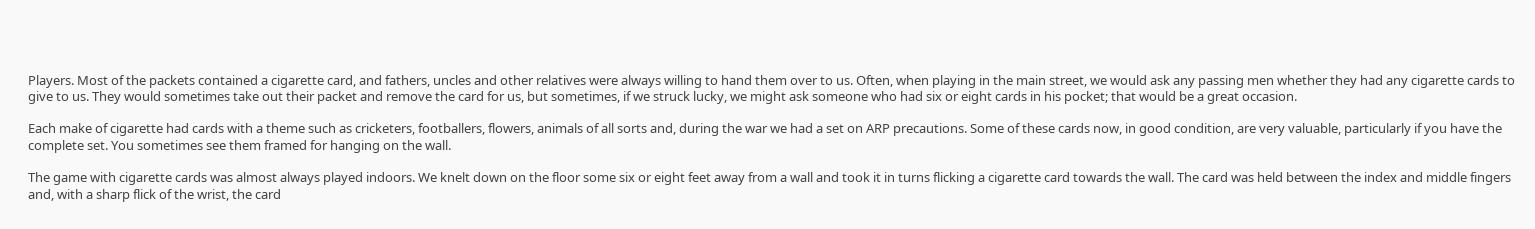Players. Most of the packets contained a cigarette card, and fathers, uncles and other relatives were always willing to hand them over to us. Often, when playing in the main street, we would ask any passing men whether they had any cigarette cards to give to us. They would sometimes take out their packet and remove the card for us, but sometimes, if we struck lucky, we might ask someone who had six or eight cards in his pocket; that would be a great occasion.

Each make of cigarette had cards with a theme such as cricketers, footballers, flowers, animals of all sorts and, during the war we had a set on ARP precautions. Some of these cards now, in good condition, are very valuable, particularly if you have the complete set. You sometimes see them framed for hanging on the wall.

The game with cigarette cards was almost always played indoors. We knelt down on the floor some six or eight feet away from a wall and took it in turns flicking a cigarette card towards the wall. The card was held between the index and middle fingers and, with a sharp flick of the wrist, the card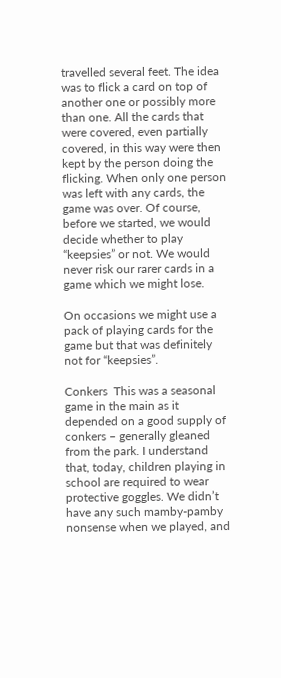travelled several feet. The idea was to flick a card on top of another one or possibly more than one. All the cards that were covered, even partially covered, in this way were then kept by the person doing the flicking. When only one person was left with any cards, the game was over. Of course, before we started, we would decide whether to play “keepsies” or not. We would never risk our rarer cards in a game which we might lose.

On occasions we might use a pack of playing cards for the game but that was definitely not for “keepsies”.

Conkers  This was a seasonal game in the main as it depended on a good supply of conkers – generally gleaned from the park. I understand that, today, children playing in school are required to wear protective goggles. We didn’t have any such mamby-pamby nonsense when we played, and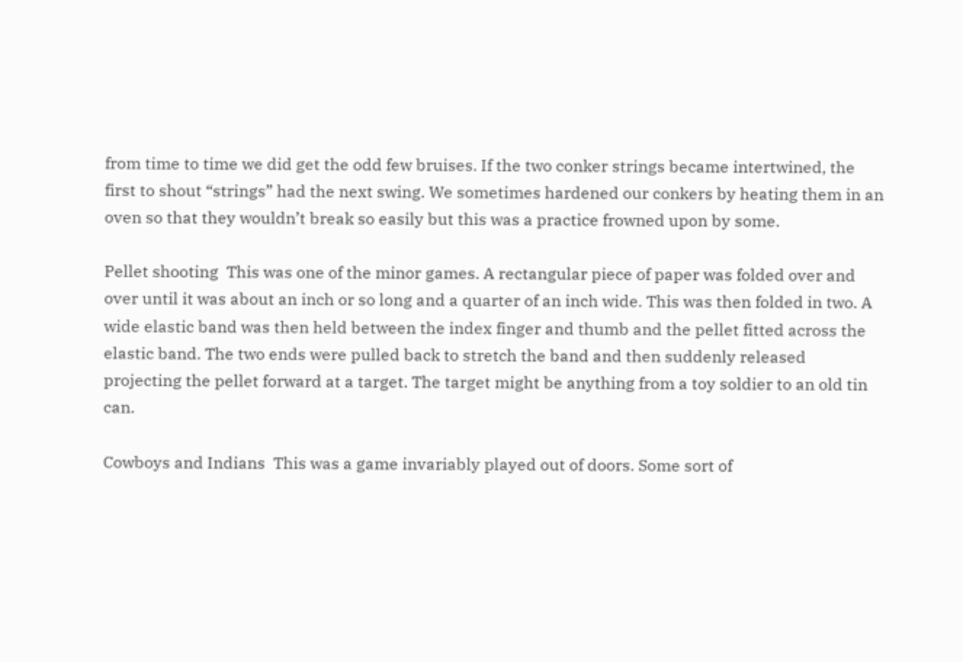from time to time we did get the odd few bruises. If the two conker strings became intertwined, the first to shout “strings” had the next swing. We sometimes hardened our conkers by heating them in an oven so that they wouldn’t break so easily but this was a practice frowned upon by some.

Pellet shooting  This was one of the minor games. A rectangular piece of paper was folded over and over until it was about an inch or so long and a quarter of an inch wide. This was then folded in two. A wide elastic band was then held between the index finger and thumb and the pellet fitted across the elastic band. The two ends were pulled back to stretch the band and then suddenly released projecting the pellet forward at a target. The target might be anything from a toy soldier to an old tin can.

Cowboys and Indians  This was a game invariably played out of doors. Some sort of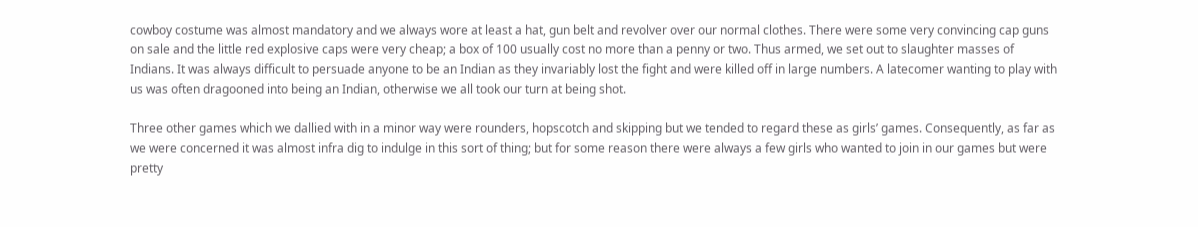cowboy costume was almost mandatory and we always wore at least a hat, gun belt and revolver over our normal clothes. There were some very convincing cap guns on sale and the little red explosive caps were very cheap; a box of 100 usually cost no more than a penny or two. Thus armed, we set out to slaughter masses of Indians. It was always difficult to persuade anyone to be an Indian as they invariably lost the fight and were killed off in large numbers. A latecomer wanting to play with us was often dragooned into being an Indian, otherwise we all took our turn at being shot.

Three other games which we dallied with in a minor way were rounders, hopscotch and skipping but we tended to regard these as girls’ games. Consequently, as far as we were concerned it was almost infra dig to indulge in this sort of thing; but for some reason there were always a few girls who wanted to join in our games but were pretty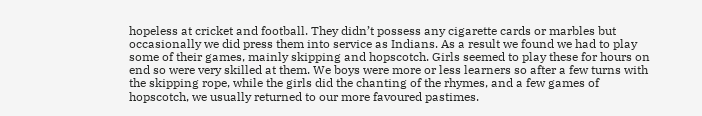hopeless at cricket and football. They didn’t possess any cigarette cards or marbles but occasionally we did press them into service as Indians. As a result we found we had to play some of their games, mainly skipping and hopscotch. Girls seemed to play these for hours on end so were very skilled at them. We boys were more or less learners so after a few turns with the skipping rope, while the girls did the chanting of the rhymes, and a few games of hopscotch, we usually returned to our more favoured pastimes.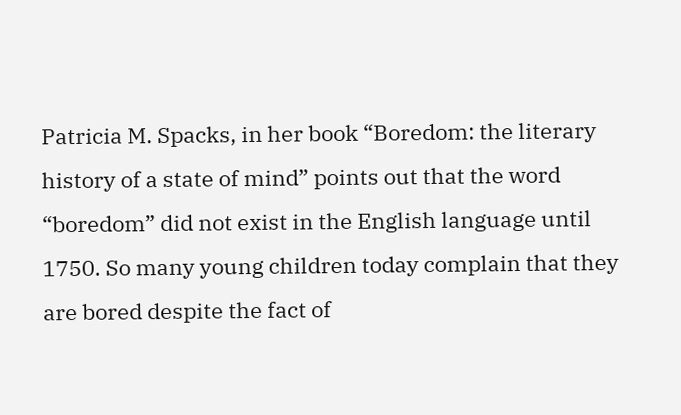Patricia M. Spacks, in her book “Boredom: the literary history of a state of mind” points out that the word “boredom” did not exist in the English language until 1750. So many young children today complain that they are bored despite the fact of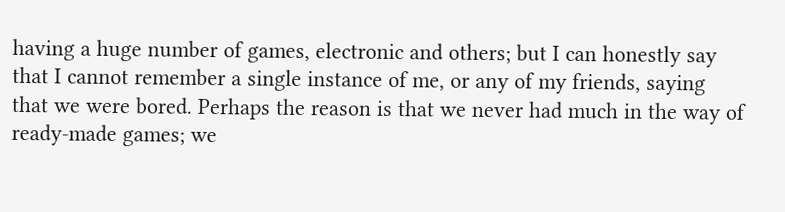having a huge number of games, electronic and others; but I can honestly say that I cannot remember a single instance of me, or any of my friends, saying that we were bored. Perhaps the reason is that we never had much in the way of ready-made games; we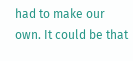had to make our own. It could be that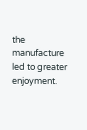the manufacture led to greater enjoyment.